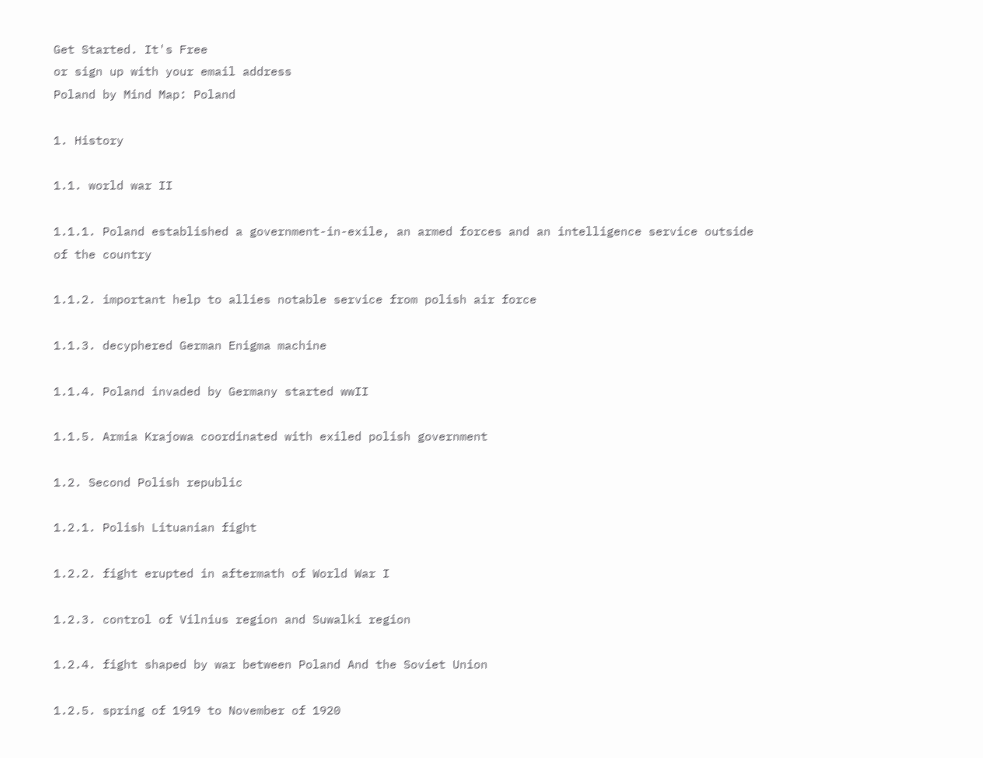Get Started. It's Free
or sign up with your email address
Poland by Mind Map: Poland

1. History

1.1. world war II

1.1.1. Poland established a government-in-exile, an armed forces and an intelligence service outside of the country

1.1.2. important help to allies notable service from polish air force

1.1.3. decyphered German Enigma machine

1.1.4. Poland invaded by Germany started wwII

1.1.5. Armia Krajowa coordinated with exiled polish government

1.2. Second Polish republic

1.2.1. Polish Lituanian fight

1.2.2. fight erupted in aftermath of World War I

1.2.3. control of Vilnius region and Suwalki region

1.2.4. fight shaped by war between Poland And the Soviet Union

1.2.5. spring of 1919 to November of 1920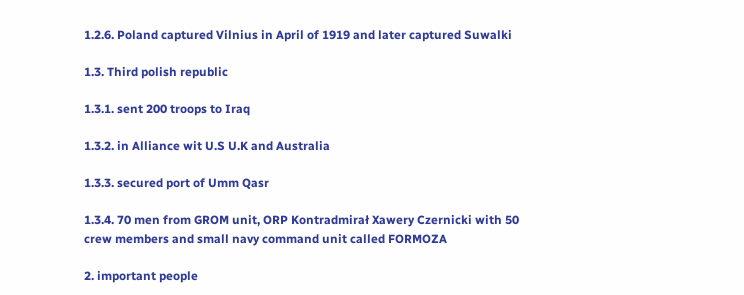1.2.6. Poland captured Vilnius in April of 1919 and later captured Suwalki

1.3. Third polish republic

1.3.1. sent 200 troops to Iraq

1.3.2. in Alliance wit U.S U.K and Australia

1.3.3. secured port of Umm Qasr

1.3.4. 70 men from GROM unit, ORP Kontradmirał Xawery Czernicki with 50 crew members and small navy command unit called FORMOZA

2. important people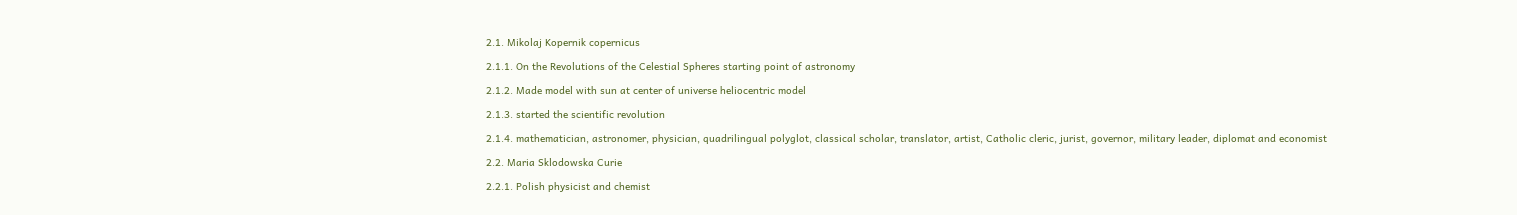2.1. Mikolaj Kopernik copernicus

2.1.1. On the Revolutions of the Celestial Spheres starting point of astronomy

2.1.2. Made model with sun at center of universe heliocentric model

2.1.3. started the scientific revolution

2.1.4. mathematician, astronomer, physician, quadrilingual polyglot, classical scholar, translator, artist, Catholic cleric, jurist, governor, military leader, diplomat and economist

2.2. Maria Sklodowska Curie

2.2.1. Polish physicist and chemist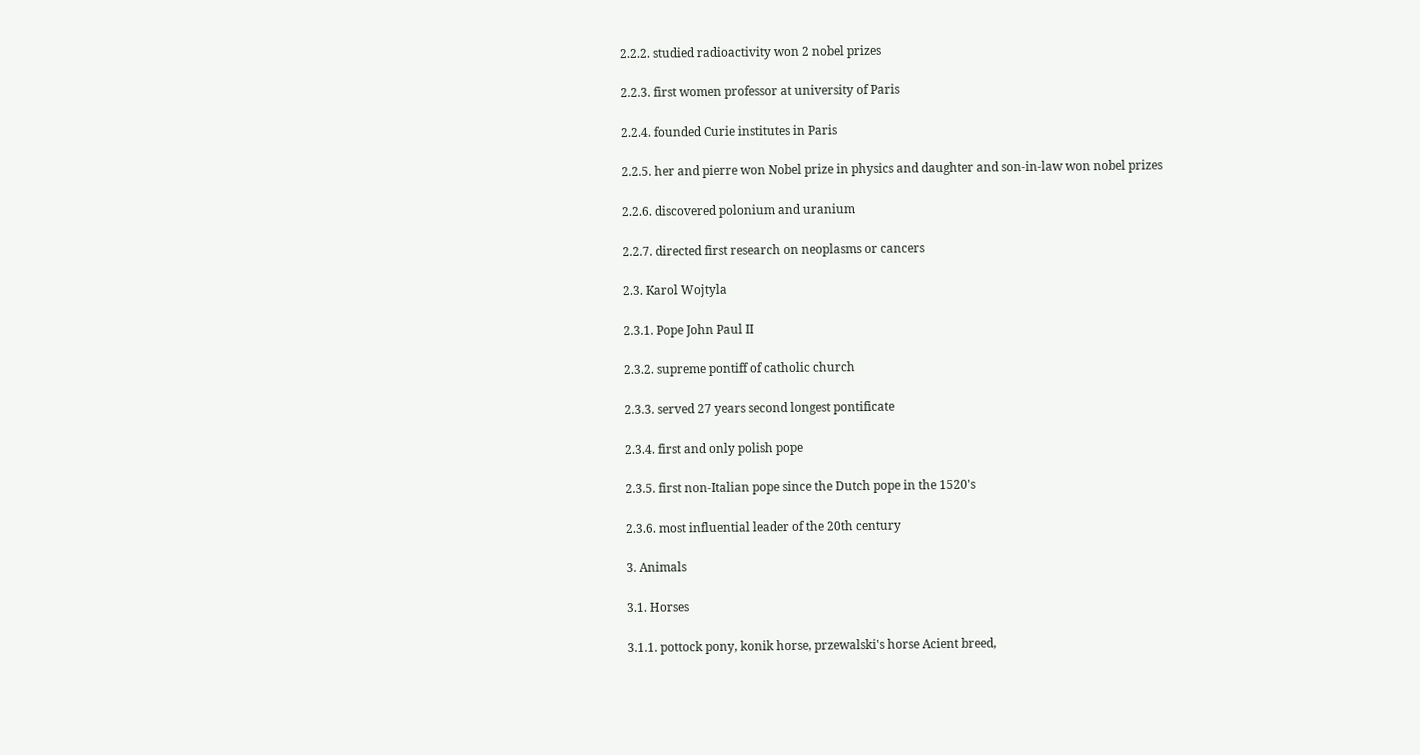2.2.2. studied radioactivity won 2 nobel prizes

2.2.3. first women professor at university of Paris

2.2.4. founded Curie institutes in Paris

2.2.5. her and pierre won Nobel prize in physics and daughter and son-in-law won nobel prizes

2.2.6. discovered polonium and uranium

2.2.7. directed first research on neoplasms or cancers

2.3. Karol Wojtyla

2.3.1. Pope John Paul II

2.3.2. supreme pontiff of catholic church

2.3.3. served 27 years second longest pontificate

2.3.4. first and only polish pope

2.3.5. first non-Italian pope since the Dutch pope in the 1520's

2.3.6. most influential leader of the 20th century

3. Animals

3.1. Horses

3.1.1. pottock pony, konik horse, przewalski's horse Acient breed,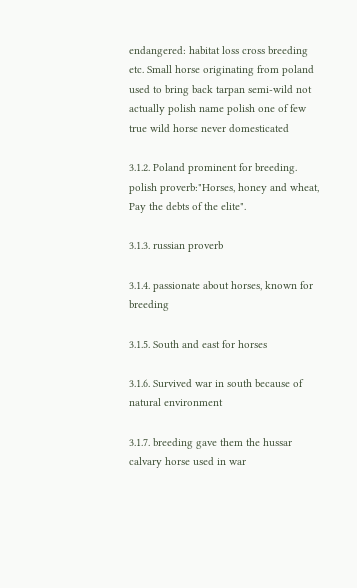endangered: habitat loss cross breeding etc. Small horse originating from poland used to bring back tarpan semi-wild not actually polish name polish one of few true wild horse never domesticated

3.1.2. Poland prominent for breeding. polish proverb:"Horses, honey and wheat, Pay the debts of the elite".

3.1.3. russian proverb

3.1.4. passionate about horses, known for breeding

3.1.5. South and east for horses

3.1.6. Survived war in south because of natural environment

3.1.7. breeding gave them the hussar calvary horse used in war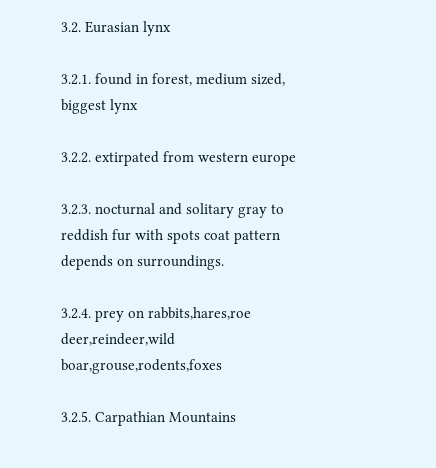3.2. Eurasian lynx

3.2.1. found in forest, medium sized, biggest lynx

3.2.2. extirpated from western europe

3.2.3. nocturnal and solitary gray to reddish fur with spots coat pattern depends on surroundings.

3.2.4. prey on rabbits,hares,roe deer,reindeer,wild boar,grouse,rodents,foxes

3.2.5. Carpathian Mountains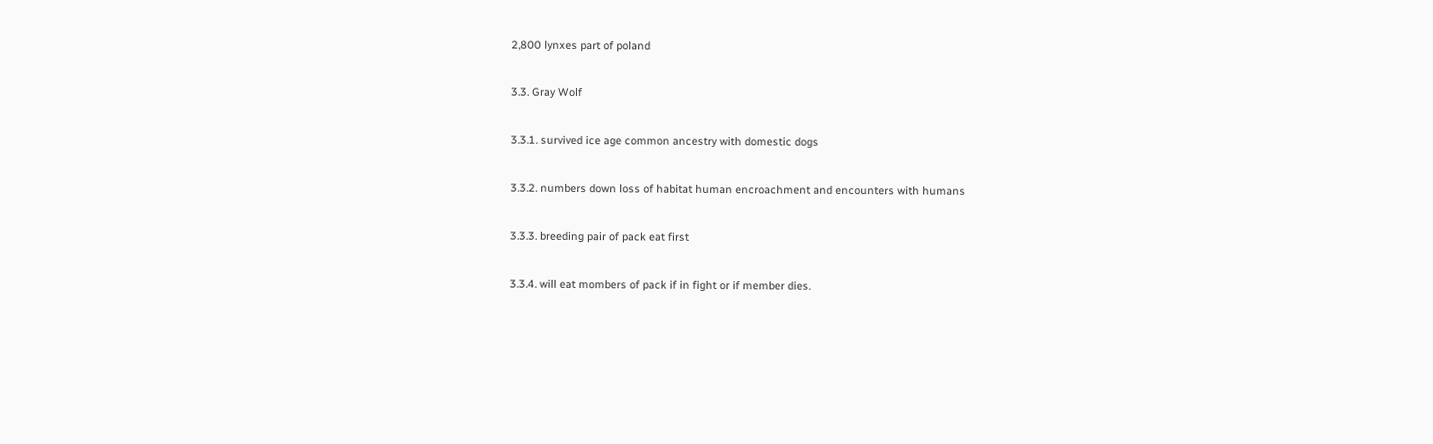2,800 lynxes part of poland

3.3. Gray Wolf

3.3.1. survived ice age common ancestry with domestic dogs

3.3.2. numbers down loss of habitat human encroachment and encounters with humans

3.3.3. breeding pair of pack eat first

3.3.4. will eat mombers of pack if in fight or if member dies.